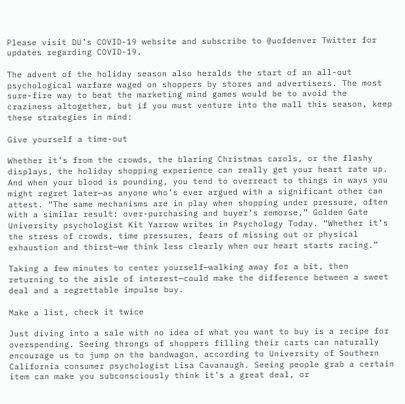Please visit DU’s COVID-19 website and subscribe to @uofdenver Twitter for updates regarding COVID-19.

The advent of the holiday season also heralds the start of an all-out psychological warfare waged on shoppers by stores and advertisers. The most sure-fire way to beat the marketing mind games would be to avoid the craziness altogether, but if you must venture into the mall this season, keep these strategies in mind:

Give yourself a time-out

Whether it’s from the crowds, the blaring Christmas carols, or the flashy displays, the holiday shopping experience can really get your heart rate up. And when your blood is pounding, you tend to overreact to things in ways you might regret later—as anyone who’s ever argued with a significant other can attest. “The same mechanisms are in play when shopping under pressure, often with a similar result: over-purchasing and buyer’s remorse,” Golden Gate University psychologist Kit Yarrow writes in Psychology Today. “Whether it’s the stress of crowds, time pressures, fears of missing out or physical exhaustion and thirst—we think less clearly when our heart starts racing.”

Taking a few minutes to center yourself—walking away for a bit, then returning to the aisle of interest—could make the difference between a sweet deal and a regrettable impulse buy.

Make a list, check it twice

Just diving into a sale with no idea of what you want to buy is a recipe for overspending. Seeing throngs of shoppers filling their carts can naturally encourage us to jump on the bandwagon, according to University of Southern California consumer psychologist Lisa Cavanaugh. Seeing people grab a certain item can make you subconsciously think it’s a great deal, or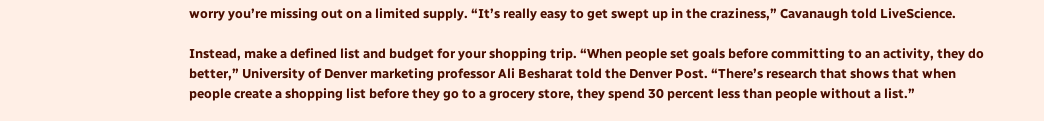worry you’re missing out on a limited supply. “It’s really easy to get swept up in the craziness,” Cavanaugh told LiveScience.

Instead, make a defined list and budget for your shopping trip. “When people set goals before committing to an activity, they do better,” University of Denver marketing professor Ali Besharat told the Denver Post. “There’s research that shows that when people create a shopping list before they go to a grocery store, they spend 30 percent less than people without a list.”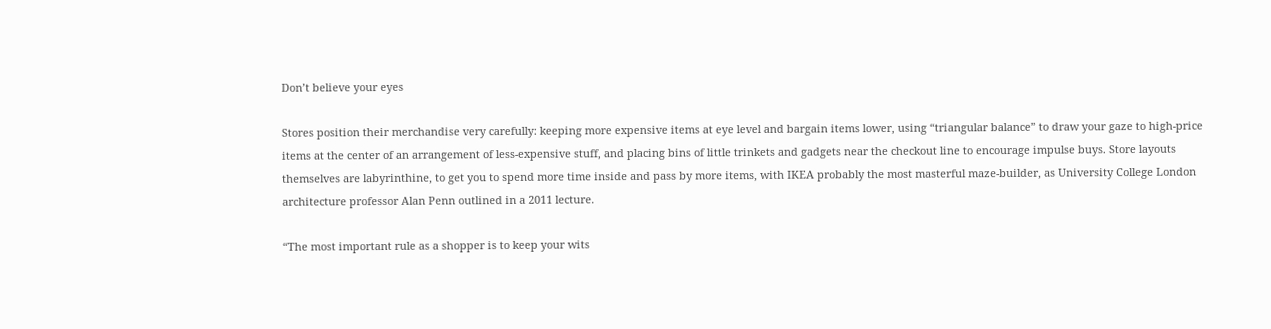Don’t believe your eyes

Stores position their merchandise very carefully: keeping more expensive items at eye level and bargain items lower, using “triangular balance” to draw your gaze to high-price items at the center of an arrangement of less-expensive stuff, and placing bins of little trinkets and gadgets near the checkout line to encourage impulse buys. Store layouts themselves are labyrinthine, to get you to spend more time inside and pass by more items, with IKEA probably the most masterful maze-builder, as University College London architecture professor Alan Penn outlined in a 2011 lecture.

“The most important rule as a shopper is to keep your wits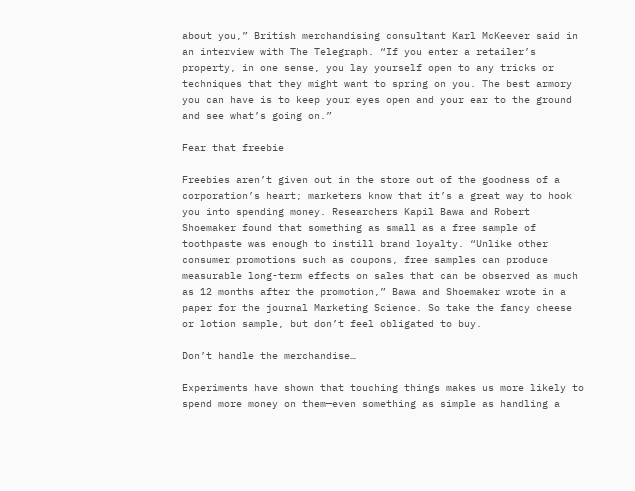about you,” British merchandising consultant Karl McKeever said in an interview with The Telegraph. “If you enter a retailer’s property, in one sense, you lay yourself open to any tricks or techniques that they might want to spring on you. The best armory you can have is to keep your eyes open and your ear to the ground and see what’s going on.”

Fear that freebie

Freebies aren’t given out in the store out of the goodness of a corporation’s heart; marketers know that it’s a great way to hook you into spending money. Researchers Kapil Bawa and Robert Shoemaker found that something as small as a free sample of toothpaste was enough to instill brand loyalty. “Unlike other consumer promotions such as coupons, free samples can produce measurable long-term effects on sales that can be observed as much as 12 months after the promotion,” Bawa and Shoemaker wrote in a paper for the journal Marketing Science. So take the fancy cheese or lotion sample, but don’t feel obligated to buy.

Don’t handle the merchandise…

Experiments have shown that touching things makes us more likely to spend more money on them—even something as simple as handling a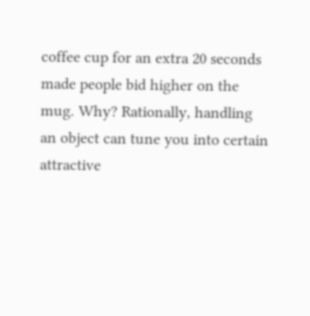coffee cup for an extra 20 seconds made people bid higher on the mug. Why? Rationally, handling an object can tune you into certain attractive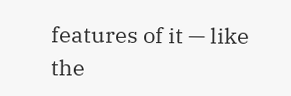features of it — like the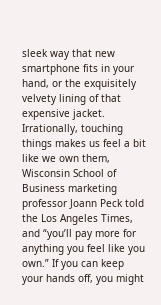sleek way that new smartphone fits in your hand, or the exquisitely velvety lining of that expensive jacket. Irrationally, touching things makes us feel a bit like we own them, Wisconsin School of Business marketing professor Joann Peck told the Los Angeles Times, and “you’ll pay more for anything you feel like you own.” If you can keep your hands off, you might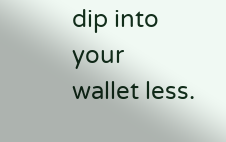dip into your wallet less.